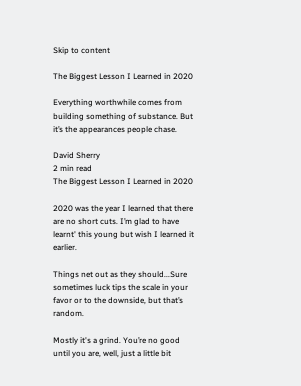Skip to content

The Biggest Lesson I Learned in 2020

Everything worthwhile comes from building something of substance. But it’s the appearances people chase.

David Sherry
2 min read
The Biggest Lesson I Learned in 2020

2020 was the year I learned that there are no short cuts. I’m glad to have learnt' this young but wish I learned it earlier.

Things net out as they should...Sure sometimes luck tips the scale in your favor or to the downside, but that’s random.

Mostly it's a grind. You’re no good until you are, well, just a little bit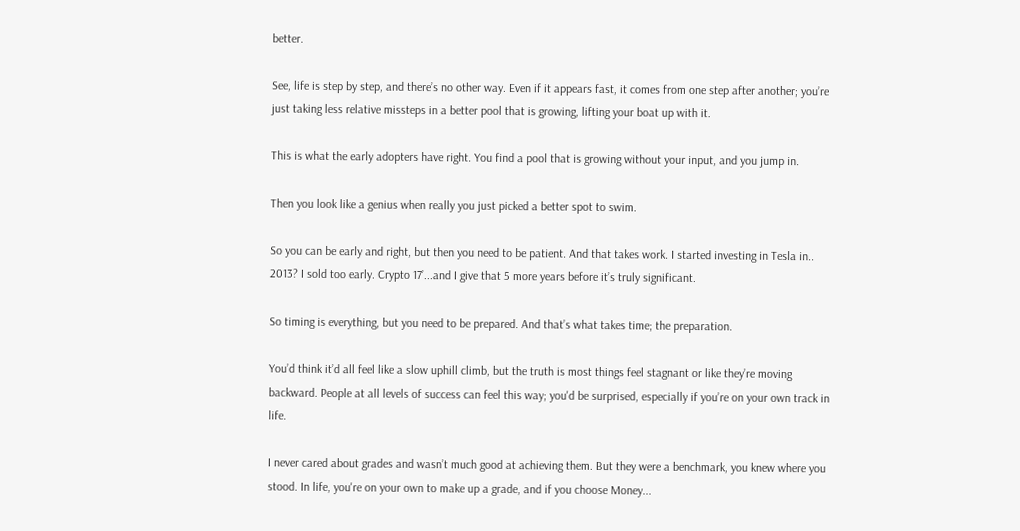better.

See, life is step by step, and there’s no other way. Even if it appears fast, it comes from one step after another; you’re just taking less relative missteps in a better pool that is growing, lifting your boat up with it.

This is what the early adopters have right. You find a pool that is growing without your input, and you jump in.

Then you look like a genius when really you just picked a better spot to swim.

So you can be early and right, but then you need to be patient. And that takes work. I started investing in Tesla in.. 2013? I sold too early. Crypto 17’...and I give that 5 more years before it’s truly significant.

So timing is everything, but you need to be prepared. And that’s what takes time; the preparation.

You’d think it’d all feel like a slow uphill climb, but the truth is most things feel stagnant or like they’re moving backward. People at all levels of success can feel this way; you'd be surprised, especially if you’re on your own track in life.

I never cared about grades and wasn’t much good at achieving them. But they were a benchmark, you knew where you stood. In life, you're on your own to make up a grade, and if you choose Money...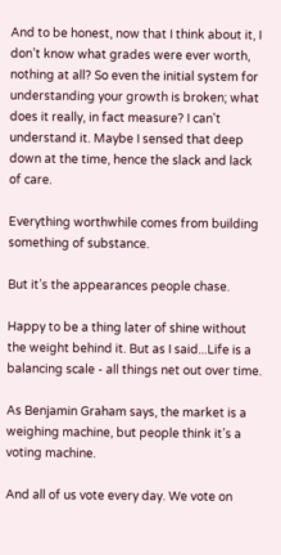And to be honest, now that I think about it, I don’t know what grades were ever worth, nothing at all? So even the initial system for understanding your growth is broken; what does it really, in fact measure? I can't understand it. Maybe I sensed that deep down at the time, hence the slack and lack of care.

Everything worthwhile comes from building something of substance.

But it’s the appearances people chase.

Happy to be a thing later of shine without the weight behind it. But as I said...Life is a balancing scale - all things net out over time.

As Benjamin Graham says, the market is a weighing machine, but people think it’s a voting machine.

And all of us vote every day. We vote on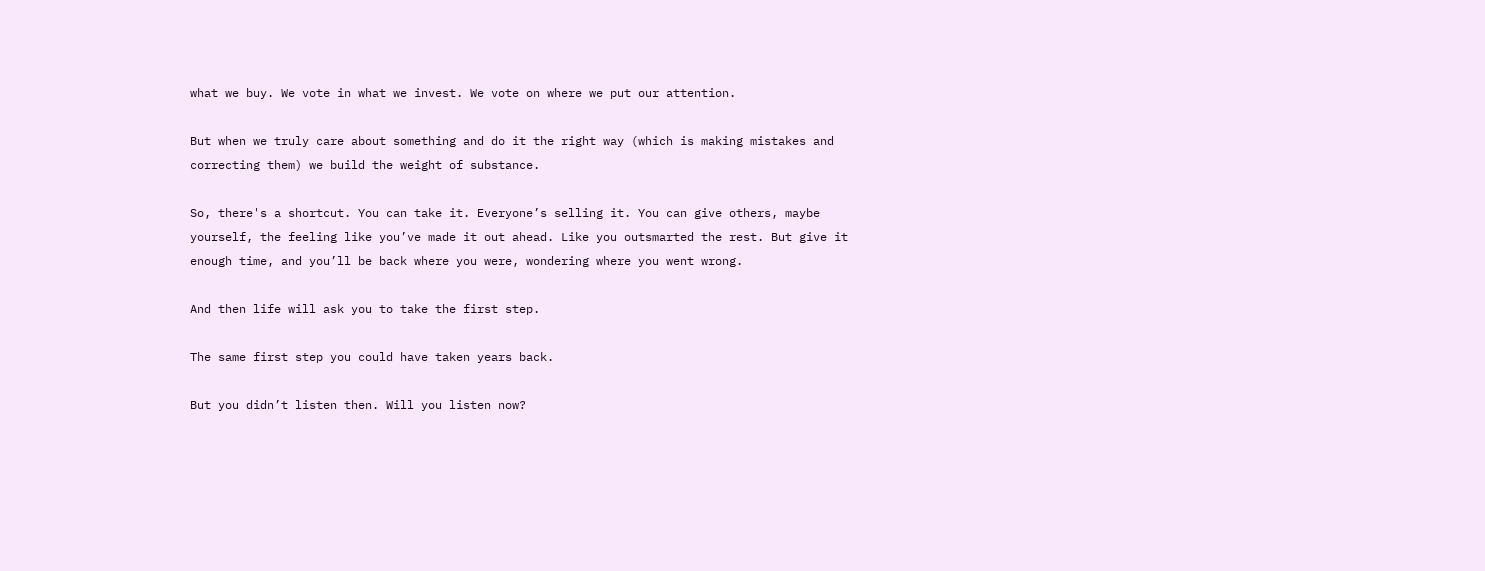what we buy. We vote in what we invest. We vote on where we put our attention.

But when we truly care about something and do it the right way (which is making mistakes and correcting them) we build the weight of substance.

So, there's a shortcut. You can take it. Everyone’s selling it. You can give others, maybe yourself, the feeling like you’ve made it out ahead. Like you outsmarted the rest. But give it enough time, and you’ll be back where you were, wondering where you went wrong.

And then life will ask you to take the first step.

The same first step you could have taken years back.

But you didn’t listen then. Will you listen now?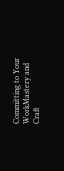Committing to Your WorkMastery and Craft